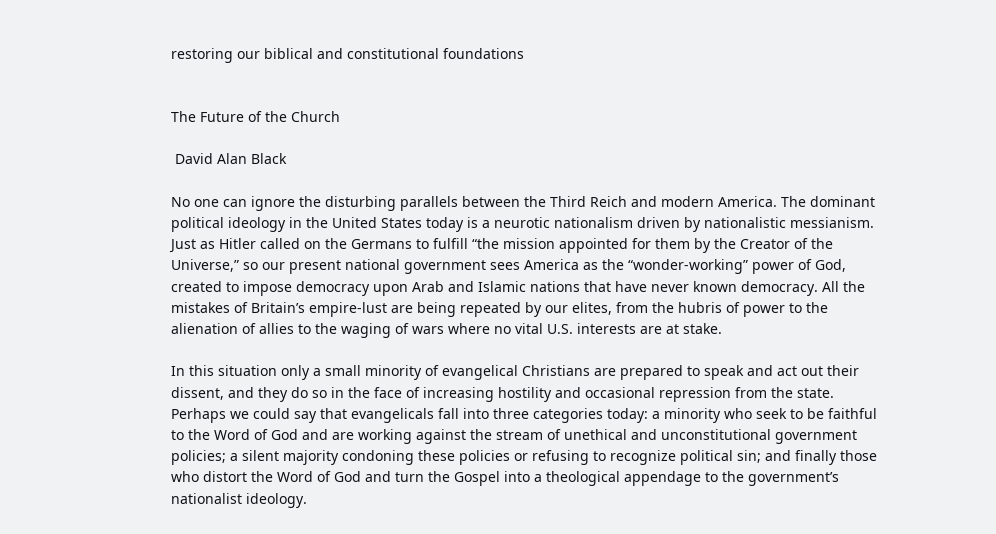restoring our biblical and constitutional foundations


The Future of the Church

 David Alan Black

No one can ignore the disturbing parallels between the Third Reich and modern America. The dominant political ideology in the United States today is a neurotic nationalism driven by nationalistic messianism. Just as Hitler called on the Germans to fulfill “the mission appointed for them by the Creator of the Universe,” so our present national government sees America as the “wonder-working” power of God, created to impose democracy upon Arab and Islamic nations that have never known democracy. All the mistakes of Britain’s empire-lust are being repeated by our elites, from the hubris of power to the alienation of allies to the waging of wars where no vital U.S. interests are at stake.

In this situation only a small minority of evangelical Christians are prepared to speak and act out their dissent, and they do so in the face of increasing hostility and occasional repression from the state. Perhaps we could say that evangelicals fall into three categories today: a minority who seek to be faithful to the Word of God and are working against the stream of unethical and unconstitutional government policies; a silent majority condoning these policies or refusing to recognize political sin; and finally those who distort the Word of God and turn the Gospel into a theological appendage to the government’s nationalist ideology.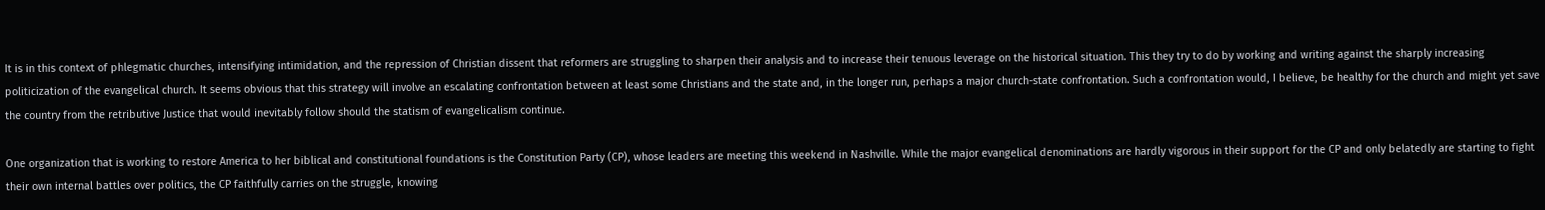It is in this context of phlegmatic churches, intensifying intimidation, and the repression of Christian dissent that reformers are struggling to sharpen their analysis and to increase their tenuous leverage on the historical situation. This they try to do by working and writing against the sharply increasing politicization of the evangelical church. It seems obvious that this strategy will involve an escalating confrontation between at least some Christians and the state and, in the longer run, perhaps a major church-state confrontation. Such a confrontation would, I believe, be healthy for the church and might yet save the country from the retributive Justice that would inevitably follow should the statism of evangelicalism continue.

One organization that is working to restore America to her biblical and constitutional foundations is the Constitution Party (CP), whose leaders are meeting this weekend in Nashville. While the major evangelical denominations are hardly vigorous in their support for the CP and only belatedly are starting to fight their own internal battles over politics, the CP faithfully carries on the struggle, knowing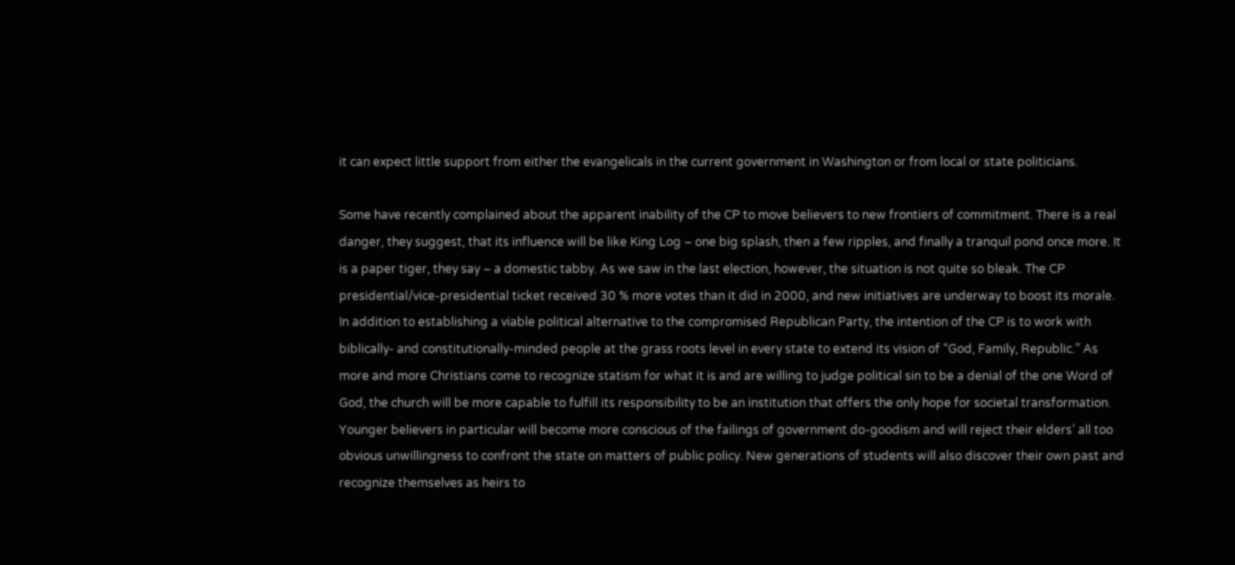it can expect little support from either the evangelicals in the current government in Washington or from local or state politicians.

Some have recently complained about the apparent inability of the CP to move believers to new frontiers of commitment. There is a real danger, they suggest, that its influence will be like King Log – one big splash, then a few ripples, and finally a tranquil pond once more. It is a paper tiger, they say – a domestic tabby. As we saw in the last election, however, the situation is not quite so bleak. The CP presidential/vice-presidential ticket received 30 % more votes than it did in 2000, and new initiatives are underway to boost its morale. In addition to establishing a viable political alternative to the compromised Republican Party, the intention of the CP is to work with biblically- and constitutionally-minded people at the grass roots level in every state to extend its vision of “God, Family, Republic.” As more and more Christians come to recognize statism for what it is and are willing to judge political sin to be a denial of the one Word of God, the church will be more capable to fulfill its responsibility to be an institution that offers the only hope for societal transformation. Younger believers in particular will become more conscious of the failings of government do-goodism and will reject their elders’ all too obvious unwillingness to confront the state on matters of public policy. New generations of students will also discover their own past and recognize themselves as heirs to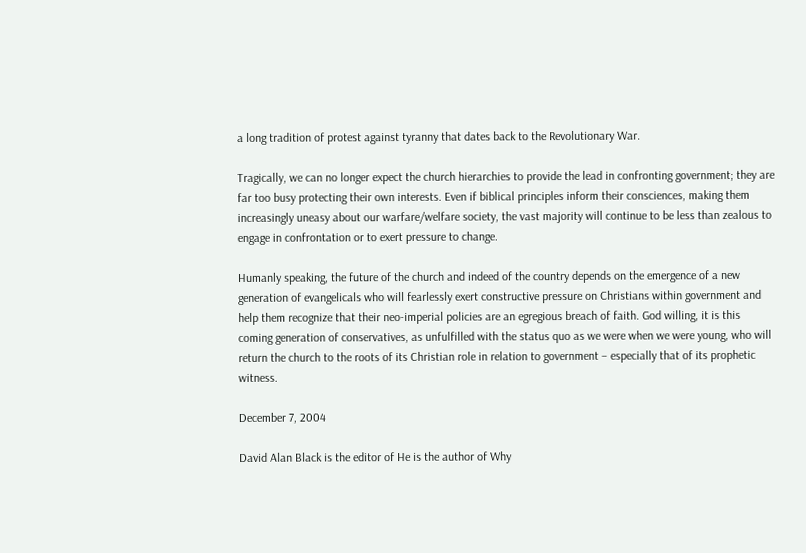a long tradition of protest against tyranny that dates back to the Revolutionary War.

Tragically, we can no longer expect the church hierarchies to provide the lead in confronting government; they are far too busy protecting their own interests. Even if biblical principles inform their consciences, making them increasingly uneasy about our warfare/welfare society, the vast majority will continue to be less than zealous to engage in confrontation or to exert pressure to change.

Humanly speaking, the future of the church and indeed of the country depends on the emergence of a new generation of evangelicals who will fearlessly exert constructive pressure on Christians within government and help them recognize that their neo-imperial policies are an egregious breach of faith. God willing, it is this coming generation of conservatives, as unfulfilled with the status quo as we were when we were young, who will return the church to the roots of its Christian role in relation to government – especially that of its prophetic witness.

December 7, 2004

David Alan Black is the editor of He is the author of Why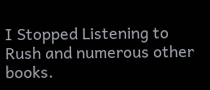I Stopped Listening to Rush and numerous other books.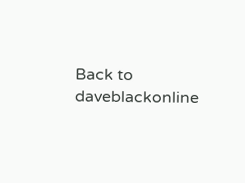Back to daveblackonline